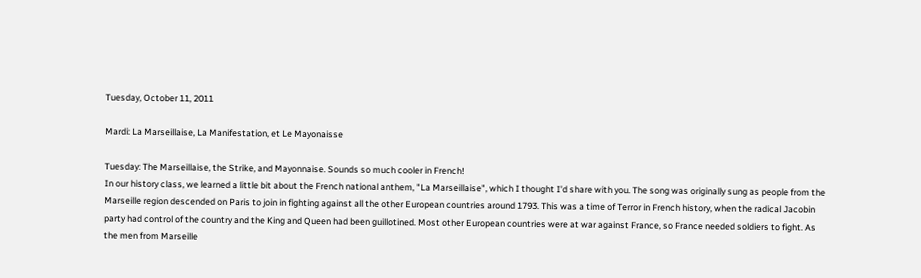Tuesday, October 11, 2011

Mardi: La Marseillaise, La Manifestation, et Le Mayonaisse

Tuesday: The Marseillaise, the Strike, and Mayonnaise. Sounds so much cooler in French!
In our history class, we learned a little bit about the French national anthem, "La Marseillaise", which I thought I'd share with you. The song was originally sung as people from the Marseille region descended on Paris to join in fighting against all the other European countries around 1793. This was a time of Terror in French history, when the radical Jacobin party had control of the country and the King and Queen had been guillotined. Most other European countries were at war against France, so France needed soldiers to fight. As the men from Marseille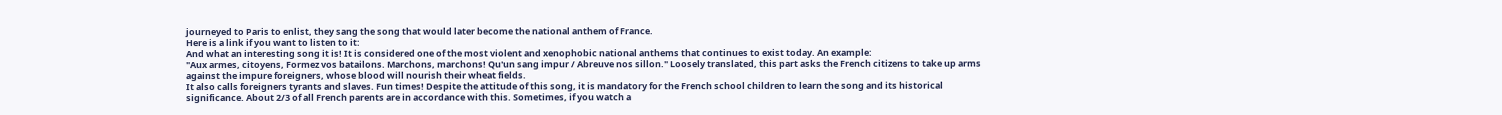journeyed to Paris to enlist, they sang the song that would later become the national anthem of France.
Here is a link if you want to listen to it:
And what an interesting song it is! It is considered one of the most violent and xenophobic national anthems that continues to exist today. An example:
"Aux armes, citoyens, Formez vos batailons. Marchons, marchons! Qu'un sang impur / Abreuve nos sillon." Loosely translated, this part asks the French citizens to take up arms against the impure foreigners, whose blood will nourish their wheat fields.
It also calls foreigners tyrants and slaves. Fun times! Despite the attitude of this song, it is mandatory for the French school children to learn the song and its historical significance. About 2/3 of all French parents are in accordance with this. Sometimes, if you watch a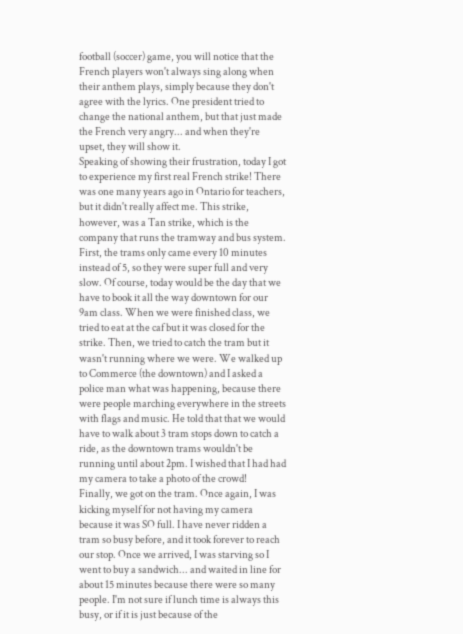football (soccer) game, you will notice that the French players won't always sing along when their anthem plays, simply because they don't agree with the lyrics. One president tried to change the national anthem, but that just made the French very angry... and when they're upset, they will show it.
Speaking of showing their frustration, today I got to experience my first real French strike! There was one many years ago in Ontario for teachers, but it didn't really affect me. This strike, however, was a Tan strike, which is the company that runs the tramway and bus system. First, the trams only came every 10 minutes instead of 5, so they were super full and very slow. Of course, today would be the day that we have to book it all the way downtown for our 9am class. When we were finished class, we tried to eat at the caf but it was closed for the strike. Then, we tried to catch the tram but it wasn't running where we were. We walked up to Commerce (the downtown) and I asked a police man what was happening, because there were people marching everywhere in the streets with flags and music. He told that that we would have to walk about 3 tram stops down to catch a ride, as the downtown trams wouldn't be running until about 2pm. I wished that I had had my camera to take a photo of the crowd!
Finally, we got on the tram. Once again, I was kicking myself for not having my camera because it was SO full. I have never ridden a tram so busy before, and it took forever to reach our stop. Once we arrived, I was starving so I went to buy a sandwich... and waited in line for about 15 minutes because there were so many people. I'm not sure if lunch time is always this busy, or if it is just because of the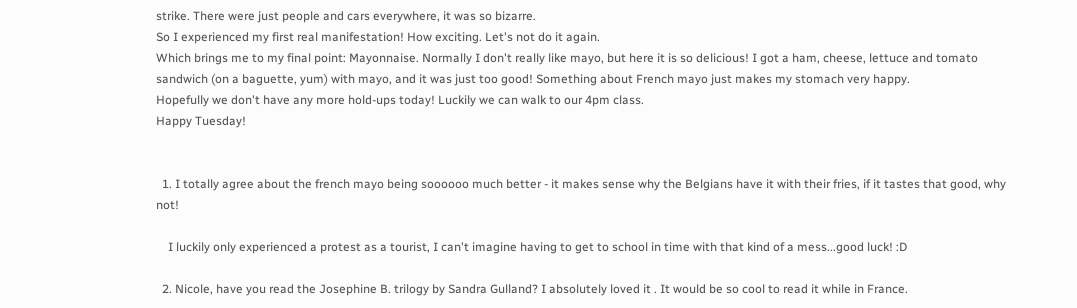strike. There were just people and cars everywhere, it was so bizarre.
So I experienced my first real manifestation! How exciting. Let's not do it again.
Which brings me to my final point: Mayonnaise. Normally I don't really like mayo, but here it is so delicious! I got a ham, cheese, lettuce and tomato sandwich (on a baguette, yum) with mayo, and it was just too good! Something about French mayo just makes my stomach very happy.
Hopefully we don't have any more hold-ups today! Luckily we can walk to our 4pm class.
Happy Tuesday!


  1. I totally agree about the french mayo being soooooo much better - it makes sense why the Belgians have it with their fries, if it tastes that good, why not!

    I luckily only experienced a protest as a tourist, I can't imagine having to get to school in time with that kind of a mess...good luck! :D

  2. Nicole, have you read the Josephine B. trilogy by Sandra Gulland? I absolutely loved it . It would be so cool to read it while in France.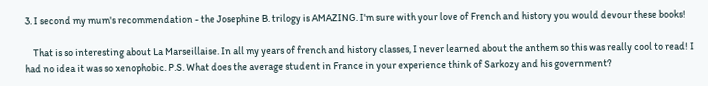3. I second my mum's recommendation - the Josephine B. trilogy is AMAZING. I'm sure with your love of French and history you would devour these books!

    That is so interesting about La Marseillaise. In all my years of french and history classes, I never learned about the anthem so this was really cool to read! I had no idea it was so xenophobic. P.S. What does the average student in France in your experience think of Sarkozy and his government?